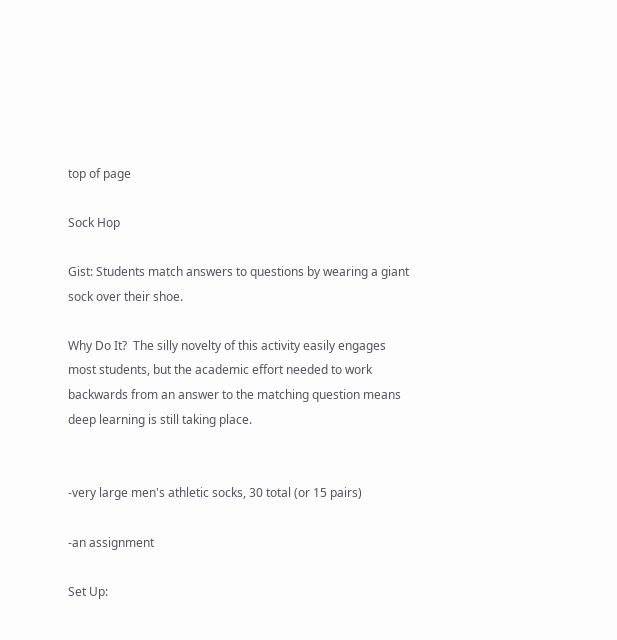top of page

Sock Hop

Gist: Students match answers to questions by wearing a giant sock over their shoe.

Why Do It?  The silly novelty of this activity easily engages most students, but the academic effort needed to work backwards from an answer to the matching question means deep learning is still taking place.


-very large men's athletic socks, 30 total (or 15 pairs)

-an assignment

Set Up: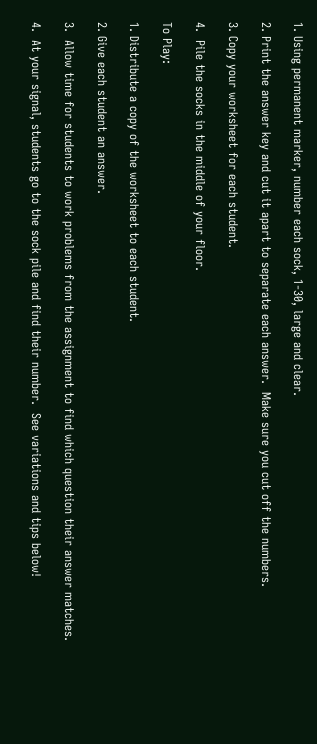1. Using permanent marker, number each sock, 1-30, large and clear.

2. Print the answer key and cut it apart to separate each answer.  Make sure you cut off the numbers.

3. Copy your worksheet for each student.

4.  Pile the socks in the middle of your floor.

To Play:

1. Distribute a copy of the worksheet to each student.

2. Give each student an answer.

3.  Allow time for students to work problems from the assignment to find which question their answer matches.

4.  At your signal, students go to the sock pile and find their number.  See variations and tips below!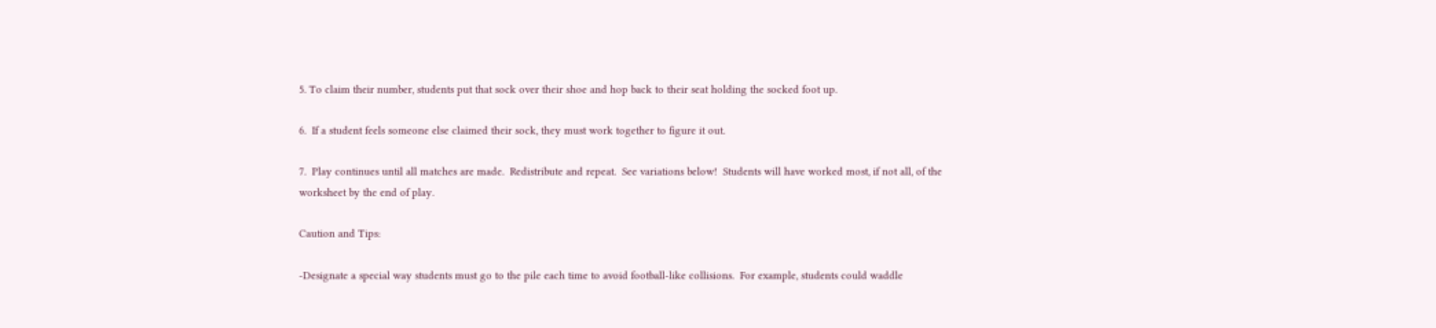5. To claim their number, students put that sock over their shoe and hop back to their seat holding the socked foot up.

6.  If a student feels someone else claimed their sock, they must work together to figure it out.

7.  Play continues until all matches are made.  Redistribute and repeat.  See variations below!  Students will have worked most, if not all, of the worksheet by the end of play.

Caution and Tips:

-Designate a special way students must go to the pile each time to avoid football-like collisions.  For example, students could waddle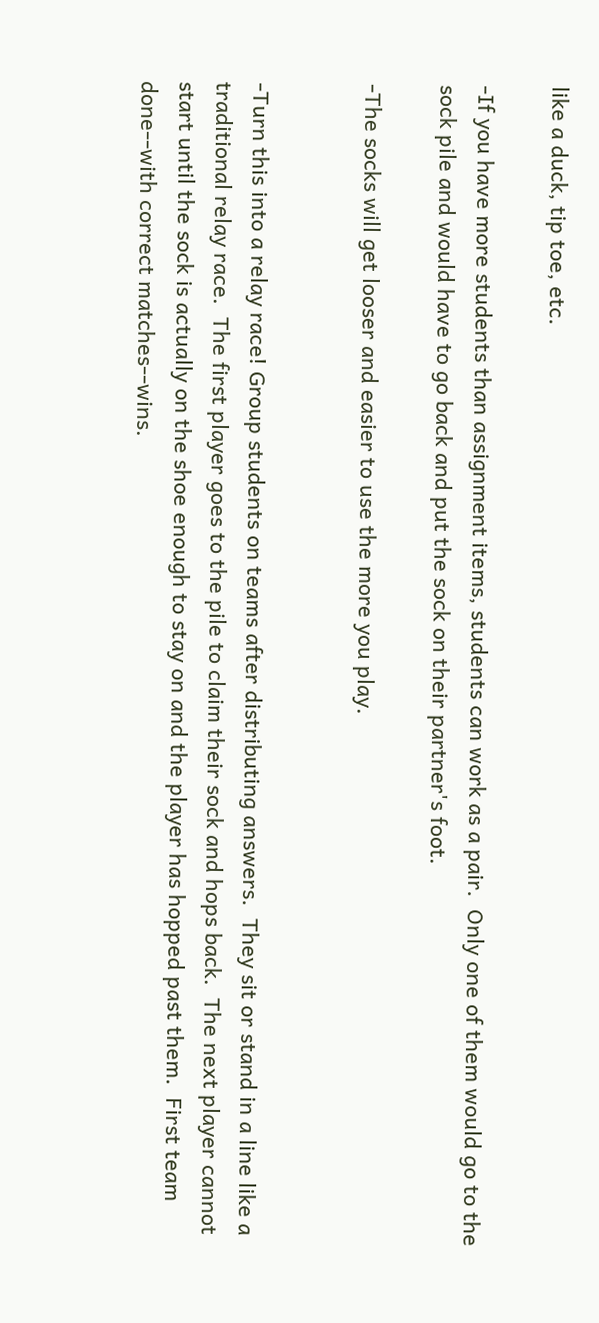like a duck, tip toe, etc.

-If you have more students than assignment items, students can work as a pair.  Only one of them would go to the sock pile and would have to go back and put the sock on their partner's foot.

-The socks will get looser and easier to use the more you play.


-Turn this into a relay race! Group students on teams after distributing answers.  They sit or stand in a line like a traditional relay race.  The first player goes to the pile to claim their sock and hops back.  The next player cannot start until the sock is actually on the shoe enough to stay on and the player has hopped past them.  First team done--with correct matches--wins.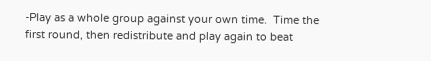-Play as a whole group against your own time.  Time the first round, then redistribute and play again to beat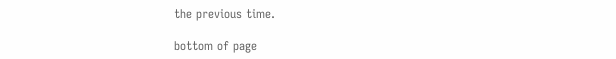the previous time.

bottom of page